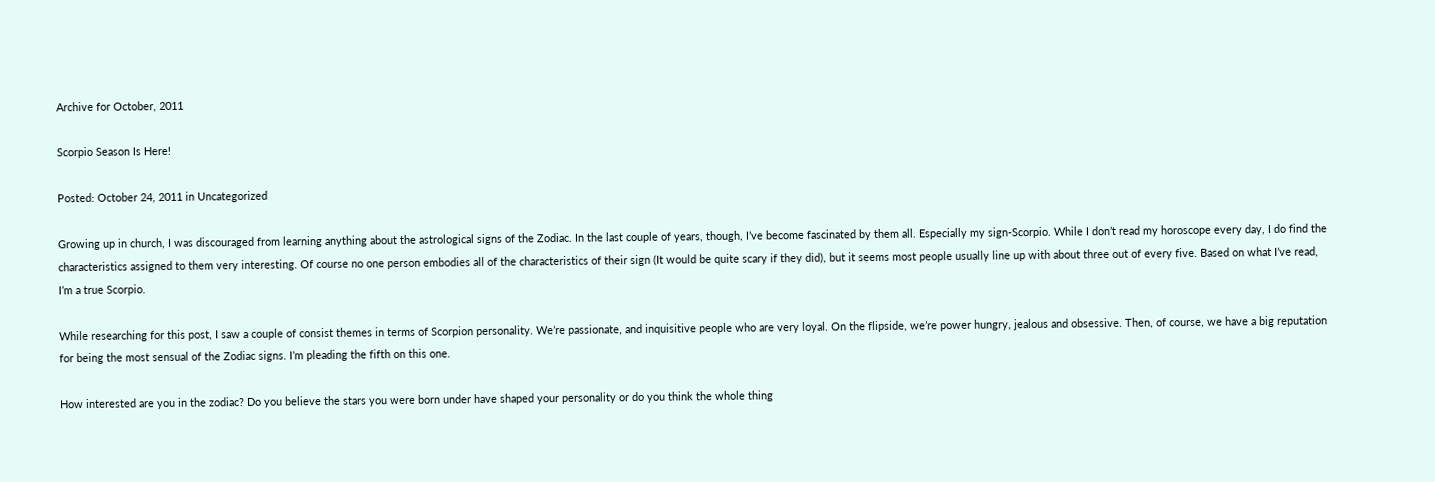Archive for October, 2011

Scorpio Season Is Here!

Posted: October 24, 2011 in Uncategorized

Growing up in church, I was discouraged from learning anything about the astrological signs of the Zodiac. In the last couple of years, though, I’ve become fascinated by them all. Especially my sign-Scorpio. While I don’t read my horoscope every day, I do find the characteristics assigned to them very interesting. Of course no one person embodies all of the characteristics of their sign (It would be quite scary if they did), but it seems most people usually line up with about three out of every five. Based on what I’ve read, I’m a true Scorpio.

While researching for this post, I saw a couple of consist themes in terms of Scorpion personality. We’re passionate, and inquisitive people who are very loyal. On the flipside, we’re power hungry, jealous and obsessive. Then, of course, we have a big reputation for being the most sensual of the Zodiac signs. I’m pleading the fifth on this one.

How interested are you in the zodiac? Do you believe the stars you were born under have shaped your personality or do you think the whole thing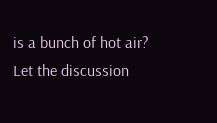is a bunch of hot air? Let the discussion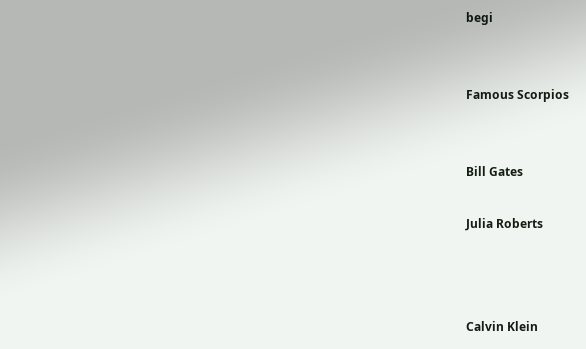begi


Famous Scorpios


Bill Gates

Julia Roberts



Calvin Klein